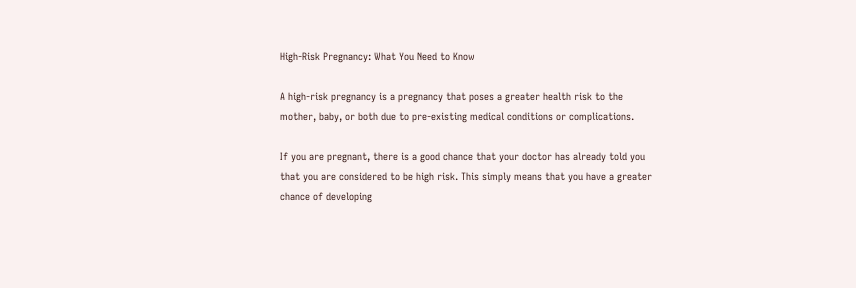High-Risk Pregnancy: What You Need to Know

A high-risk pregnancy is a pregnancy that poses a greater health risk to the mother, baby, or both due to pre-existing medical conditions or complications.

If you are pregnant, there is a good chance that your doctor has already told you that you are considered to be high risk. This simply means that you have a greater chance of developing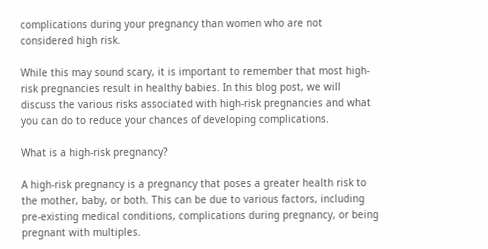complications during your pregnancy than women who are not considered high risk.

While this may sound scary, it is important to remember that most high-risk pregnancies result in healthy babies. In this blog post, we will discuss the various risks associated with high-risk pregnancies and what you can do to reduce your chances of developing complications.

What is a high-risk pregnancy?

A high-risk pregnancy is a pregnancy that poses a greater health risk to the mother, baby, or both. This can be due to various factors, including pre-existing medical conditions, complications during pregnancy, or being pregnant with multiples.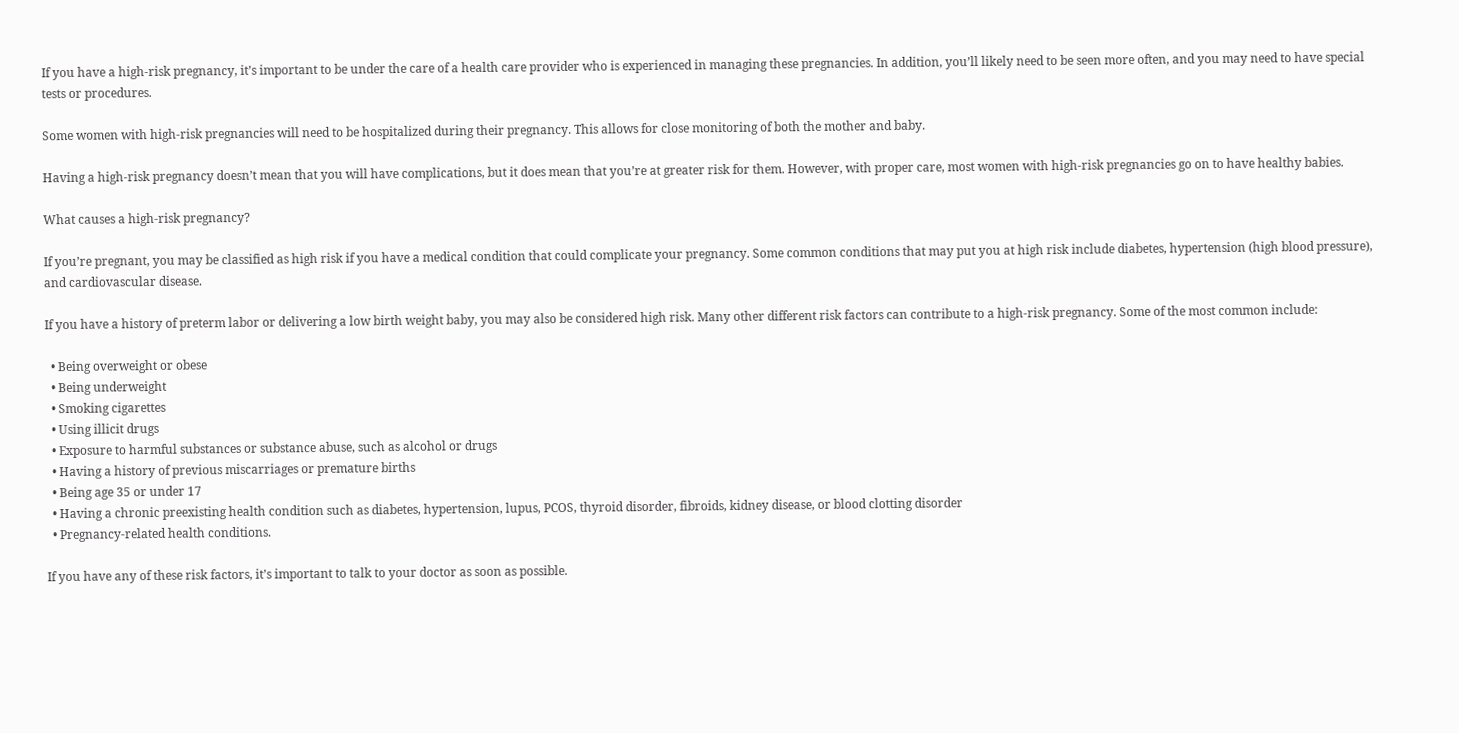If you have a high-risk pregnancy, it’s important to be under the care of a health care provider who is experienced in managing these pregnancies. In addition, you’ll likely need to be seen more often, and you may need to have special tests or procedures.

Some women with high-risk pregnancies will need to be hospitalized during their pregnancy. This allows for close monitoring of both the mother and baby.

Having a high-risk pregnancy doesn’t mean that you will have complications, but it does mean that you’re at greater risk for them. However, with proper care, most women with high-risk pregnancies go on to have healthy babies.

What causes a high-risk pregnancy?

If you’re pregnant, you may be classified as high risk if you have a medical condition that could complicate your pregnancy. Some common conditions that may put you at high risk include diabetes, hypertension (high blood pressure), and cardiovascular disease.

If you have a history of preterm labor or delivering a low birth weight baby, you may also be considered high risk. Many other different risk factors can contribute to a high-risk pregnancy. Some of the most common include:

  • Being overweight or obese
  • Being underweight
  • Smoking cigarettes
  • Using illicit drugs
  • Exposure to harmful substances or substance abuse, such as alcohol or drugs
  • Having a history of previous miscarriages or premature births
  • Being age 35 or under 17
  • Having a chronic preexisting health condition such as diabetes, hypertension, lupus, PCOS, thyroid disorder, fibroids, kidney disease, or blood clotting disorder
  • Pregnancy-related health conditions.

If you have any of these risk factors, it’s important to talk to your doctor as soon as possible.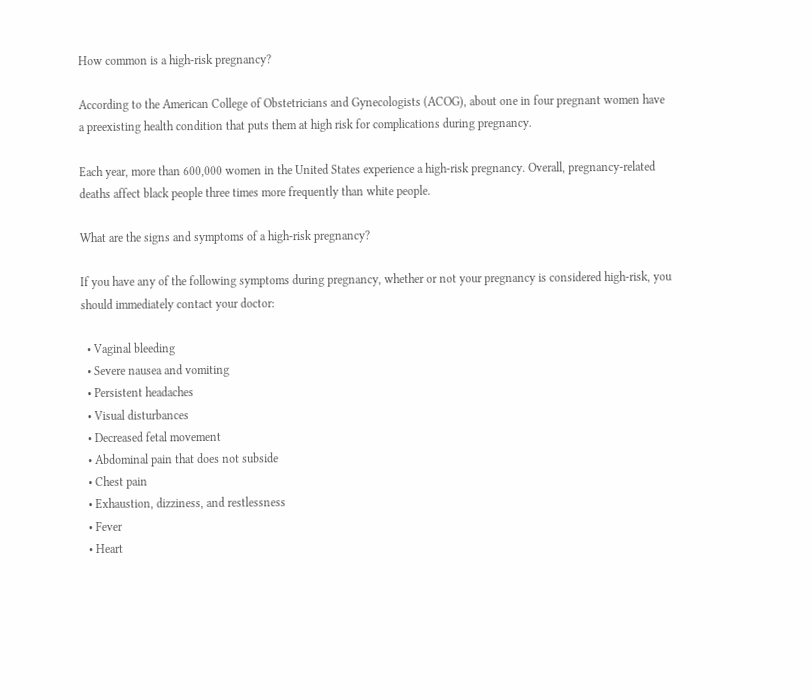How common is a high-risk pregnancy?

According to the American College of Obstetricians and Gynecologists (ACOG), about one in four pregnant women have a preexisting health condition that puts them at high risk for complications during pregnancy.

Each year, more than 600,000 women in the United States experience a high-risk pregnancy. Overall, pregnancy-related deaths affect black people three times more frequently than white people.

What are the signs and symptoms of a high-risk pregnancy?

If you have any of the following symptoms during pregnancy, whether or not your pregnancy is considered high-risk, you should immediately contact your doctor:

  • Vaginal bleeding
  • Severe nausea and vomiting
  • Persistent headaches
  • Visual disturbances
  • Decreased fetal movement
  • Abdominal pain that does not subside
  • Chest pain
  • Exhaustion, dizziness, and restlessness
  • Fever
  • Heart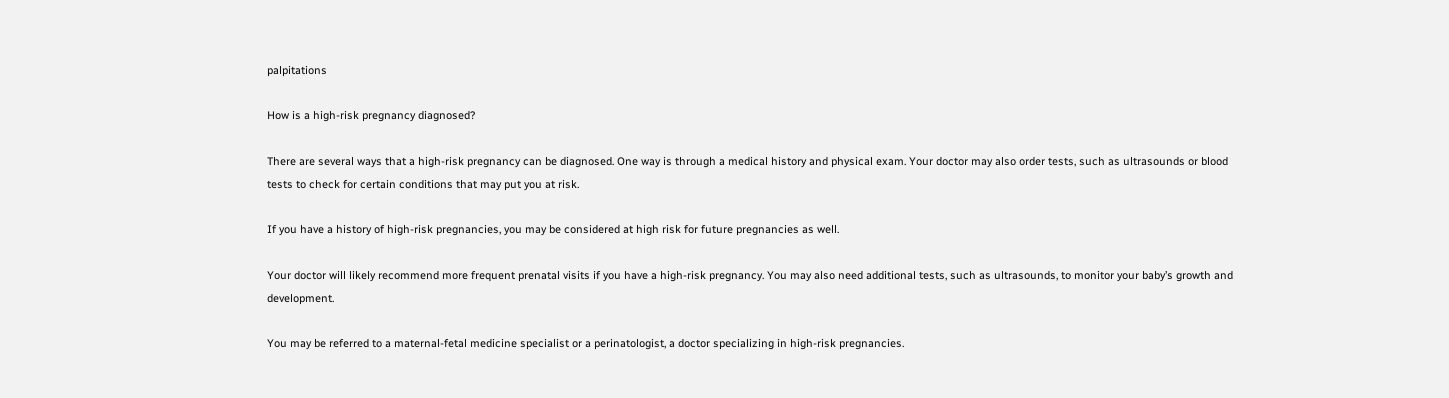palpitations

How is a high-risk pregnancy diagnosed?

There are several ways that a high-risk pregnancy can be diagnosed. One way is through a medical history and physical exam. Your doctor may also order tests, such as ultrasounds or blood tests to check for certain conditions that may put you at risk.

If you have a history of high-risk pregnancies, you may be considered at high risk for future pregnancies as well.

Your doctor will likely recommend more frequent prenatal visits if you have a high-risk pregnancy. You may also need additional tests, such as ultrasounds, to monitor your baby’s growth and development.

You may be referred to a maternal-fetal medicine specialist or a perinatologist, a doctor specializing in high-risk pregnancies.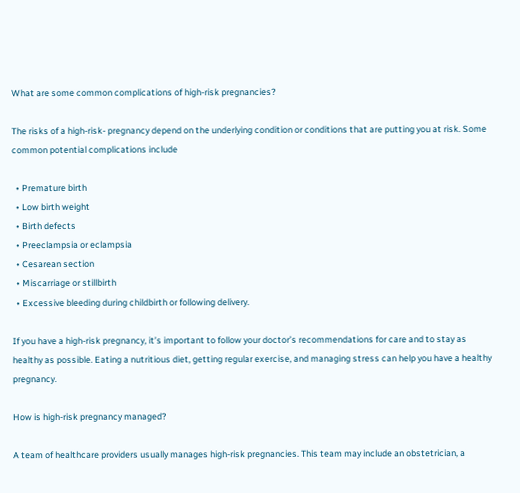What are some common complications of high-risk pregnancies?

The risks of a high-risk- pregnancy depend on the underlying condition or conditions that are putting you at risk. Some common potential complications include

  • Premature birth
  • Low birth weight
  • Birth defects
  • Preeclampsia or eclampsia
  • Cesarean section
  • Miscarriage or stillbirth
  • Excessive bleeding during childbirth or following delivery.

If you have a high-risk pregnancy, it’s important to follow your doctor’s recommendations for care and to stay as healthy as possible. Eating a nutritious diet, getting regular exercise, and managing stress can help you have a healthy pregnancy.

How is high-risk pregnancy managed?

A team of healthcare providers usually manages high-risk pregnancies. This team may include an obstetrician, a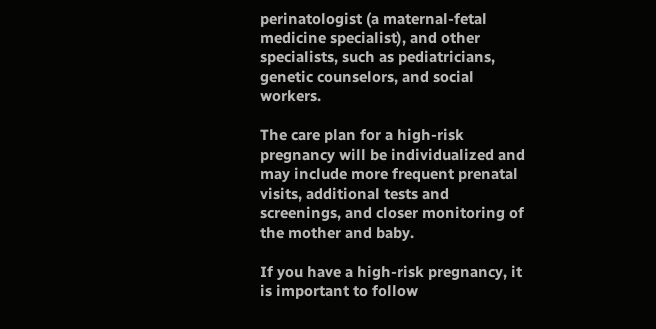perinatologist (a maternal-fetal medicine specialist), and other specialists, such as pediatricians, genetic counselors, and social workers.

The care plan for a high-risk pregnancy will be individualized and may include more frequent prenatal visits, additional tests and screenings, and closer monitoring of the mother and baby.

If you have a high-risk pregnancy, it is important to follow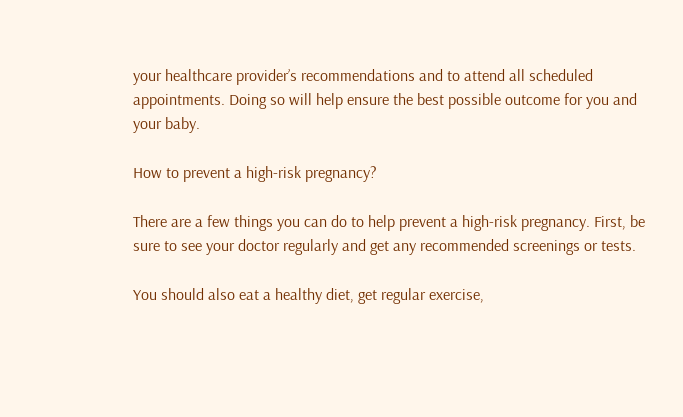your healthcare provider’s recommendations and to attend all scheduled appointments. Doing so will help ensure the best possible outcome for you and your baby.

How to prevent a high-risk pregnancy?

There are a few things you can do to help prevent a high-risk pregnancy. First, be sure to see your doctor regularly and get any recommended screenings or tests.

You should also eat a healthy diet, get regular exercise,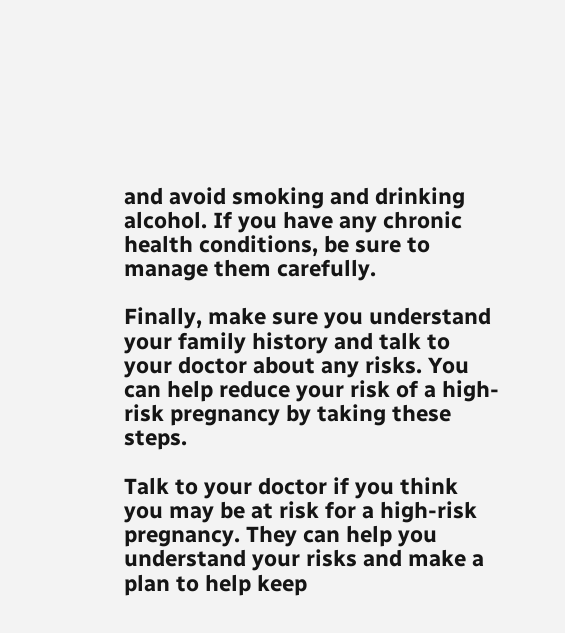and avoid smoking and drinking alcohol. If you have any chronic health conditions, be sure to manage them carefully.

Finally, make sure you understand your family history and talk to your doctor about any risks. You can help reduce your risk of a high-risk pregnancy by taking these steps.

Talk to your doctor if you think you may be at risk for a high-risk pregnancy. They can help you understand your risks and make a plan to help keep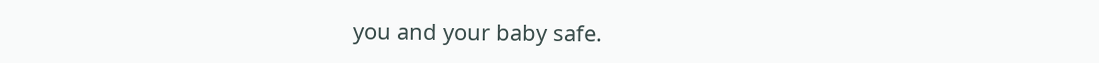you and your baby safe.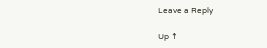Leave a Reply

Up ↑